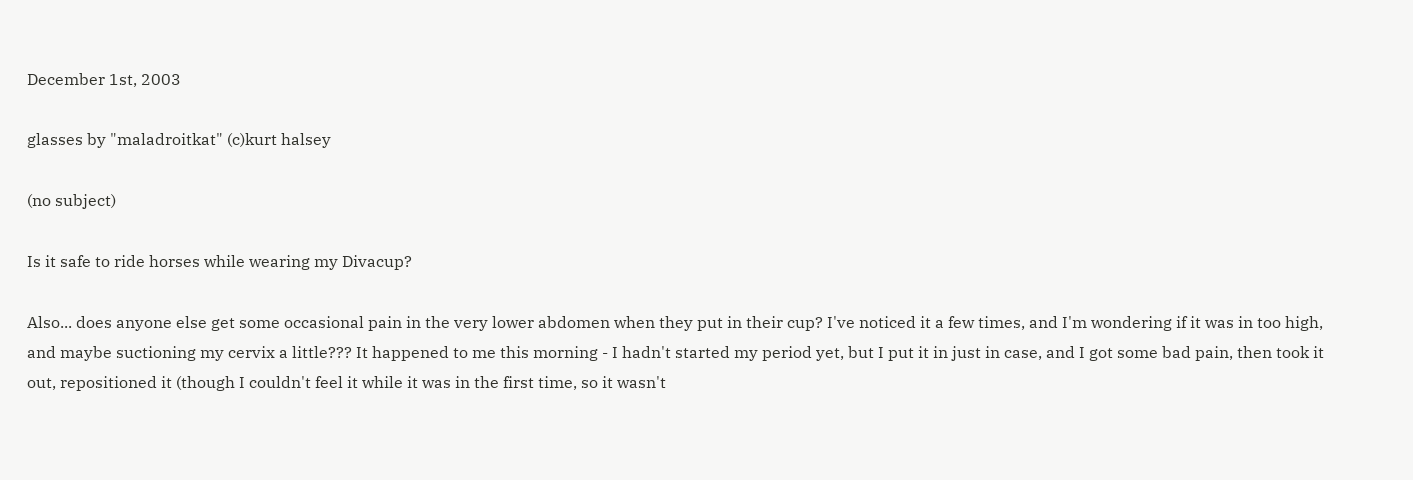December 1st, 2003

glasses by "maladroitkat" (c)kurt halsey

(no subject)

Is it safe to ride horses while wearing my Divacup?

Also... does anyone else get some occasional pain in the very lower abdomen when they put in their cup? I've noticed it a few times, and I'm wondering if it was in too high, and maybe suctioning my cervix a little??? It happened to me this morning - I hadn't started my period yet, but I put it in just in case, and I got some bad pain, then took it out, repositioned it (though I couldn't feel it while it was in the first time, so it wasn't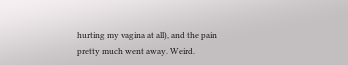hurting my vagina at all), and the pain pretty much went away. Weird.